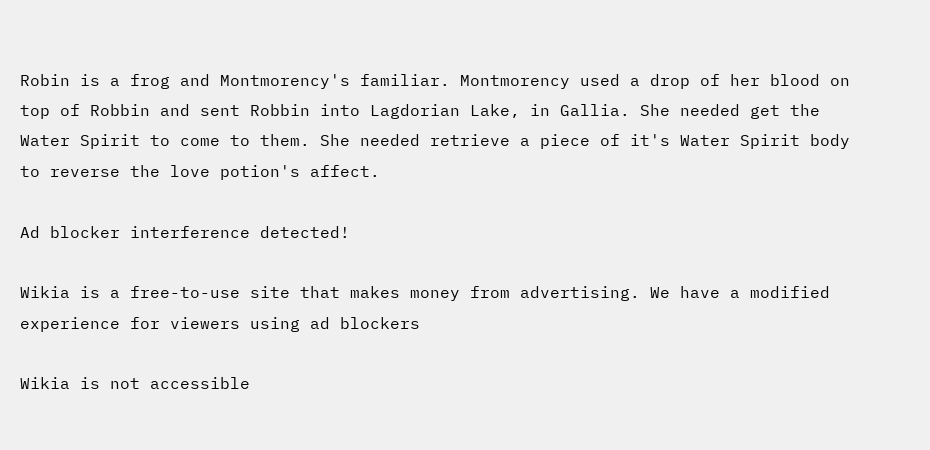Robin is a frog and Montmorency's familiar. Montmorency used a drop of her blood on top of Robbin and sent Robbin into Lagdorian Lake, in Gallia. She needed get the Water Spirit to come to them. She needed retrieve a piece of it's Water Spirit body to reverse the love potion's affect.

Ad blocker interference detected!

Wikia is a free-to-use site that makes money from advertising. We have a modified experience for viewers using ad blockers

Wikia is not accessible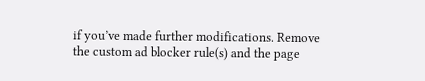if you’ve made further modifications. Remove the custom ad blocker rule(s) and the page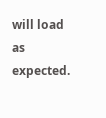will load as expected.